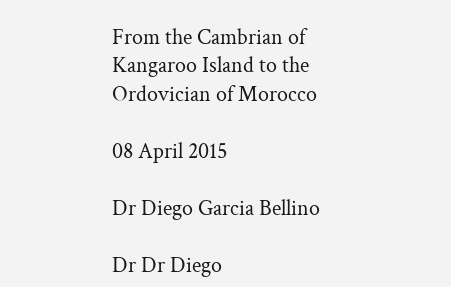From the Cambrian of Kangaroo Island to the Ordovician of Morocco

08 April 2015

Dr Diego Garcia Bellino

Dr Dr Diego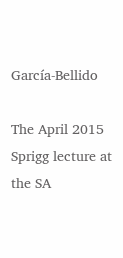García-Bellido

The April 2015 Sprigg lecture at the SA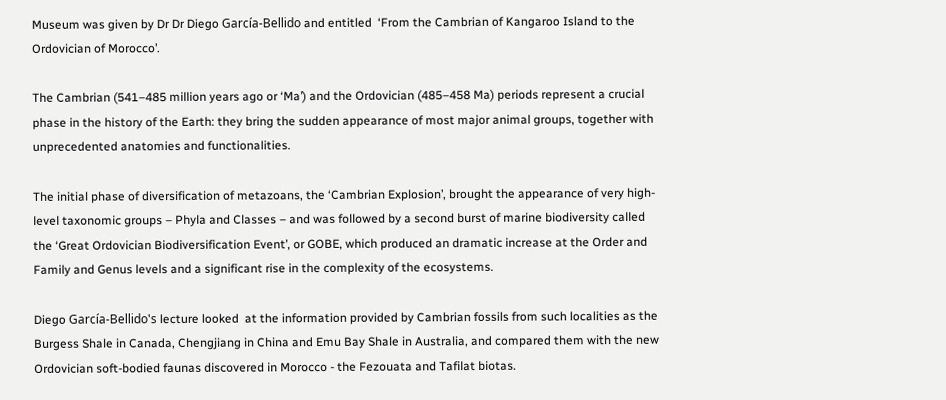Museum was given by Dr Dr Diego García-Bellido and entitled  ‘From the Cambrian of Kangaroo Island to the Ordovician of Morocco’.

The Cambrian (541–485 million years ago or ‘Ma’) and the Ordovician (485–458 Ma) periods represent a crucial phase in the history of the Earth: they bring the sudden appearance of most major animal groups, together with unprecedented anatomies and functionalities.

The initial phase of diversification of metazoans, the ‘Cambrian Explosion’, brought the appearance of very high-level taxonomic groups – Phyla and Classes – and was followed by a second burst of marine biodiversity called the ‘Great Ordovician Biodiversification Event’, or GOBE, which produced an dramatic increase at the Order and Family and Genus levels and a significant rise in the complexity of the ecosystems.

Diego García-Bellido's lecture looked  at the information provided by Cambrian fossils from such localities as the Burgess Shale in Canada, Chengjiang in China and Emu Bay Shale in Australia, and compared them with the new Ordovician soft-bodied faunas discovered in Morocco - the Fezouata and Tafilat biotas.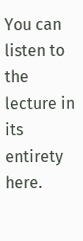You can listen to the lecture in its entirety here.